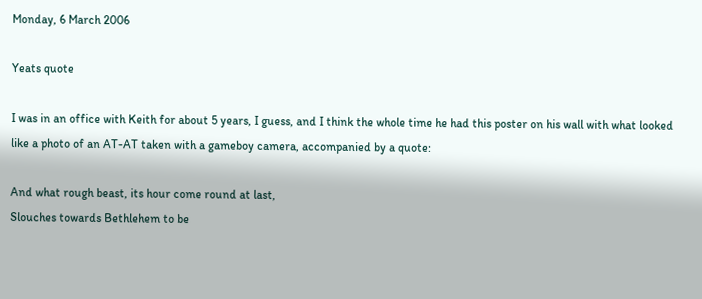Monday, 6 March 2006

Yeats quote

I was in an office with Keith for about 5 years, I guess, and I think the whole time he had this poster on his wall with what looked like a photo of an AT-AT taken with a gameboy camera, accompanied by a quote:

And what rough beast, its hour come round at last,
Slouches towards Bethlehem to be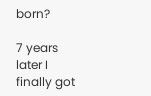born?

7 years later I finally got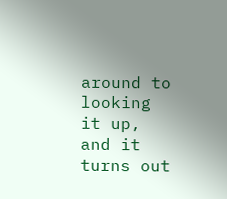around to looking it up, and it turns out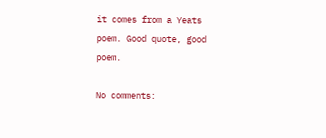it comes from a Yeats poem. Good quote, good poem.

No comments: